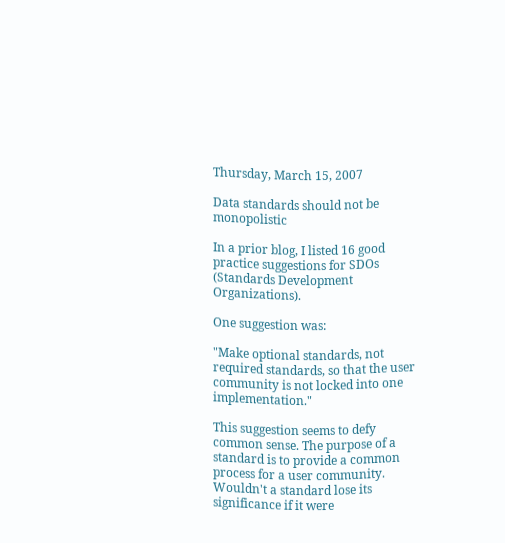Thursday, March 15, 2007

Data standards should not be monopolistic

In a prior blog, I listed 16 good practice suggestions for SDOs (Standards Development Organizations).

One suggestion was:

"Make optional standards, not required standards, so that the user community is not locked into one implementation."

This suggestion seems to defy common sense. The purpose of a standard is to provide a common process for a user community. Wouldn't a standard lose its significance if it were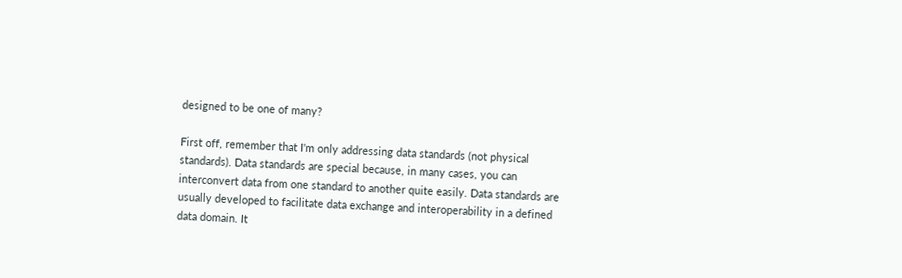designed to be one of many?

First off, remember that I'm only addressing data standards (not physical standards). Data standards are special because, in many cases, you can interconvert data from one standard to another quite easily. Data standards are usually developed to facilitate data exchange and interoperability in a defined data domain. It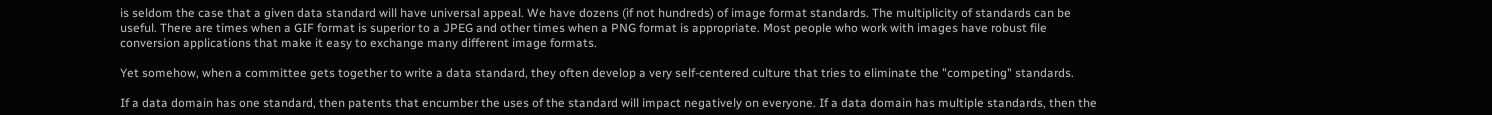is seldom the case that a given data standard will have universal appeal. We have dozens (if not hundreds) of image format standards. The multiplicity of standards can be useful. There are times when a GIF format is superior to a JPEG and other times when a PNG format is appropriate. Most people who work with images have robust file conversion applications that make it easy to exchange many different image formats.

Yet somehow, when a committee gets together to write a data standard, they often develop a very self-centered culture that tries to eliminate the "competing" standards.

If a data domain has one standard, then patents that encumber the uses of the standard will impact negatively on everyone. If a data domain has multiple standards, then the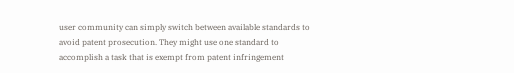user community can simply switch between available standards to avoid patent prosecution. They might use one standard to accomplish a task that is exempt from patent infringement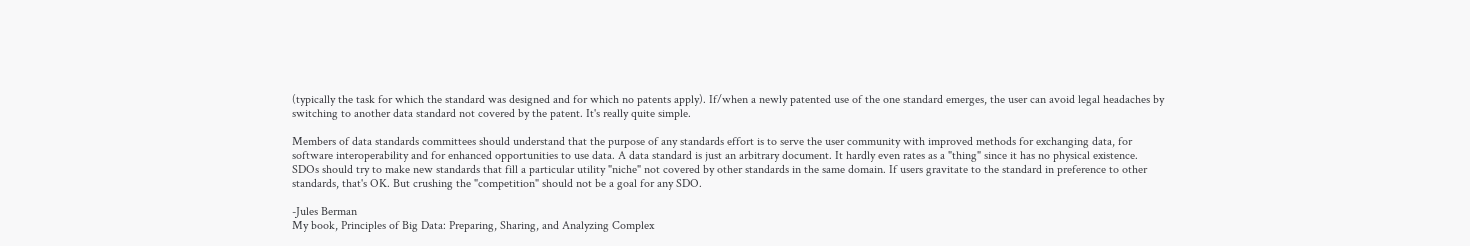(typically the task for which the standard was designed and for which no patents apply). If/when a newly patented use of the one standard emerges, the user can avoid legal headaches by switching to another data standard not covered by the patent. It's really quite simple.

Members of data standards committees should understand that the purpose of any standards effort is to serve the user community with improved methods for exchanging data, for software interoperability and for enhanced opportunities to use data. A data standard is just an arbitrary document. It hardly even rates as a "thing" since it has no physical existence. SDOs should try to make new standards that fill a particular utility "niche" not covered by other standards in the same domain. If users gravitate to the standard in preference to other standards, that's OK. But crushing the "competition" should not be a goal for any SDO.

-Jules Berman
My book, Principles of Big Data: Preparing, Sharing, and Analyzing Complex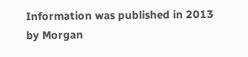Information was published in 2013 by Morgan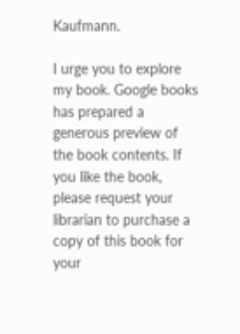Kaufmann.

I urge you to explore my book. Google books has prepared a generous preview of the book contents. If you like the book, please request your librarian to purchase a copy of this book for your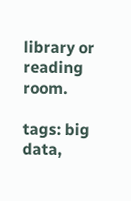library or reading room.

tags: big data,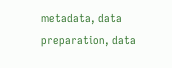metadata, data preparation, data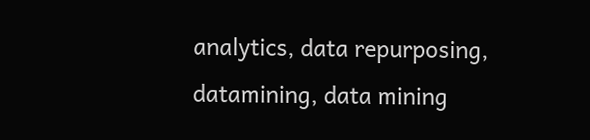analytics, data repurposing, datamining, data mining